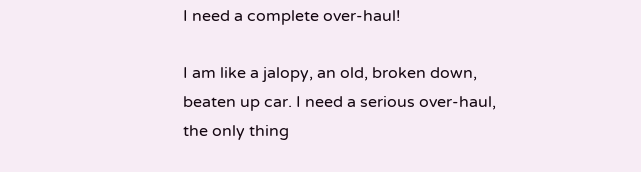I need a complete over-haul!

I am like a jalopy, an old, broken down, beaten up car. I need a serious over-haul, the only thing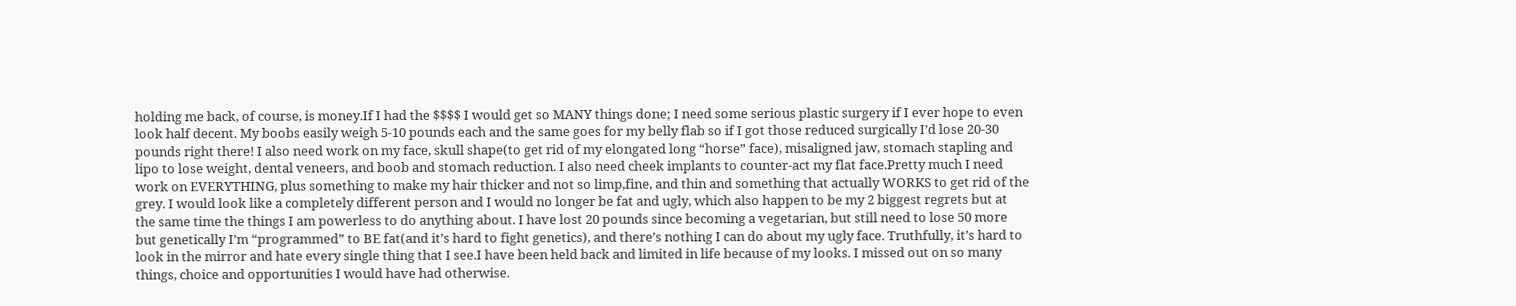holding me back, of course, is money.If I had the $$$$ I would get so MANY things done; I need some serious plastic surgery if I ever hope to even look half decent. My boobs easily weigh 5-10 pounds each and the same goes for my belly flab so if I got those reduced surgically I’d lose 20-30 pounds right there! I also need work on my face, skull shape(to get rid of my elongated long “horse” face), misaligned jaw, stomach stapling and lipo to lose weight, dental veneers, and boob and stomach reduction. I also need cheek implants to counter-act my flat face.Pretty much I need work on EVERYTHING, plus something to make my hair thicker and not so limp,fine, and thin and something that actually WORKS to get rid of the grey. I would look like a completely different person and I would no longer be fat and ugly, which also happen to be my 2 biggest regrets but at the same time the things I am powerless to do anything about. I have lost 20 pounds since becoming a vegetarian, but still need to lose 50 more but genetically I’m “programmed” to BE fat(and it’s hard to fight genetics), and there’s nothing I can do about my ugly face. Truthfully, it’s hard to look in the mirror and hate every single thing that I see.I have been held back and limited in life because of my looks. I missed out on so many things, choice and opportunities I would have had otherwise.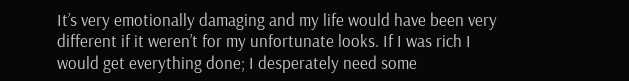It’s very emotionally damaging and my life would have been very different if it weren’t for my unfortunate looks. If I was rich I would get everything done; I desperately need some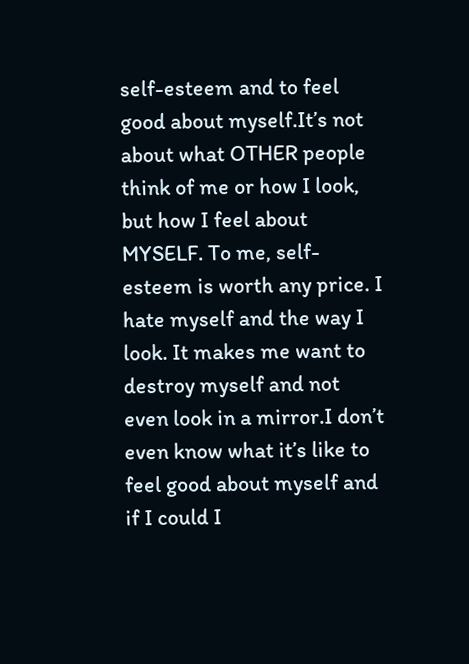self-esteem and to feel good about myself.It’s not about what OTHER people think of me or how I look, but how I feel about MYSELF. To me, self-esteem is worth any price. I hate myself and the way I look. It makes me want to destroy myself and not even look in a mirror.I don’t even know what it’s like to feel good about myself and if I could I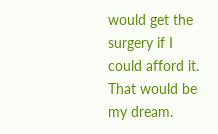would get the surgery if I could afford it. That would be my dream.